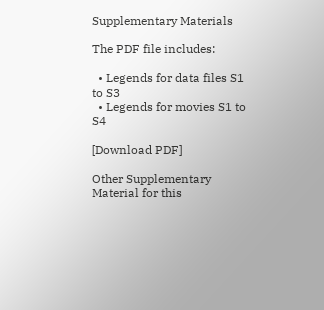Supplementary Materials

The PDF file includes:

  • Legends for data files S1 to S3
  • Legends for movies S1 to S4

[Download PDF]

Other Supplementary Material for this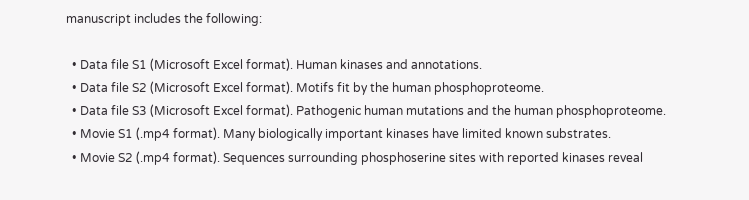manuscript includes the following:

  • Data file S1 (Microsoft Excel format). Human kinases and annotations.
  • Data file S2 (Microsoft Excel format). Motifs fit by the human phosphoproteome.
  • Data file S3 (Microsoft Excel format). Pathogenic human mutations and the human phosphoproteome.
  • Movie S1 (.mp4 format). Many biologically important kinases have limited known substrates.
  • Movie S2 (.mp4 format). Sequences surrounding phosphoserine sites with reported kinases reveal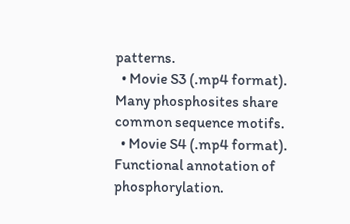patterns.
  • Movie S3 (.mp4 format). Many phosphosites share common sequence motifs.
  • Movie S4 (.mp4 format). Functional annotation of phosphorylation.